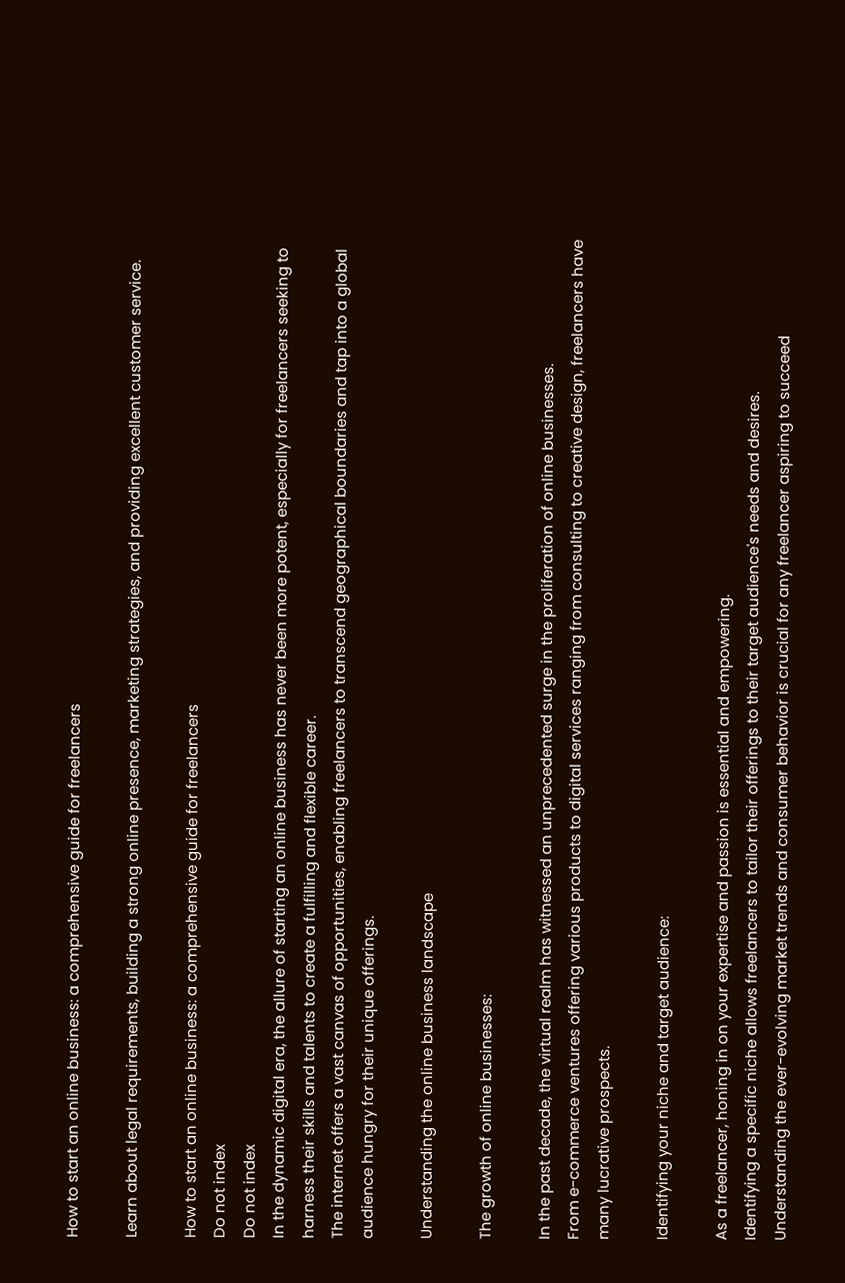How to start an online business: a comprehensive guide for freelancers

Learn about legal requirements, building a strong online presence, marketing strategies, and providing excellent customer service.

How to start an online business: a comprehensive guide for freelancers
Do not index
Do not index
In the dynamic digital era, the allure of starting an online business has never been more potent, especially for freelancers seeking to harness their skills and talents to create a fulfilling and flexible career.
The internet offers a vast canvas of opportunities, enabling freelancers to transcend geographical boundaries and tap into a global audience hungry for their unique offerings.

Understanding the online business landscape

The growth of online businesses:

In the past decade, the virtual realm has witnessed an unprecedented surge in the proliferation of online businesses.
From e-commerce ventures offering various products to digital services ranging from consulting to creative design, freelancers have many lucrative prospects.

Identifying your niche and target audience:

As a freelancer, honing in on your expertise and passion is essential and empowering.
Identifying a specific niche allows freelancers to tailor their offerings to their target audience's needs and desires.
Understanding the ever-evolving market trends and consumer behavior is crucial for any freelancer aspiring to succeed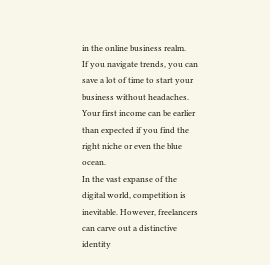in the online business realm.
If you navigate trends, you can save a lot of time to start your business without headaches. Your first income can be earlier than expected if you find the right niche or even the blue ocean.
In the vast expanse of the digital world, competition is inevitable. However, freelancers can carve out a distinctive identity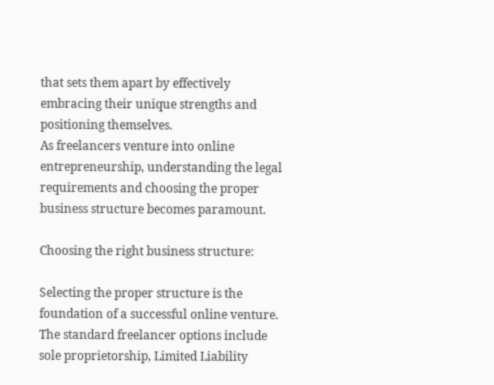that sets them apart by effectively embracing their unique strengths and positioning themselves.
As freelancers venture into online entrepreneurship, understanding the legal requirements and choosing the proper business structure becomes paramount.

Choosing the right business structure:

Selecting the proper structure is the foundation of a successful online venture. The standard freelancer options include sole proprietorship, Limited Liability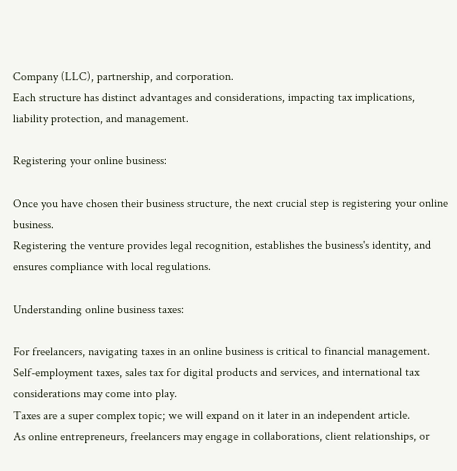Company (LLC), partnership, and corporation.
Each structure has distinct advantages and considerations, impacting tax implications, liability protection, and management.

Registering your online business:

Once you have chosen their business structure, the next crucial step is registering your online business.
Registering the venture provides legal recognition, establishes the business's identity, and ensures compliance with local regulations.

Understanding online business taxes:

For freelancers, navigating taxes in an online business is critical to financial management. Self-employment taxes, sales tax for digital products and services, and international tax considerations may come into play.
Taxes are a super complex topic; we will expand on it later in an independent article.
As online entrepreneurs, freelancers may engage in collaborations, client relationships, or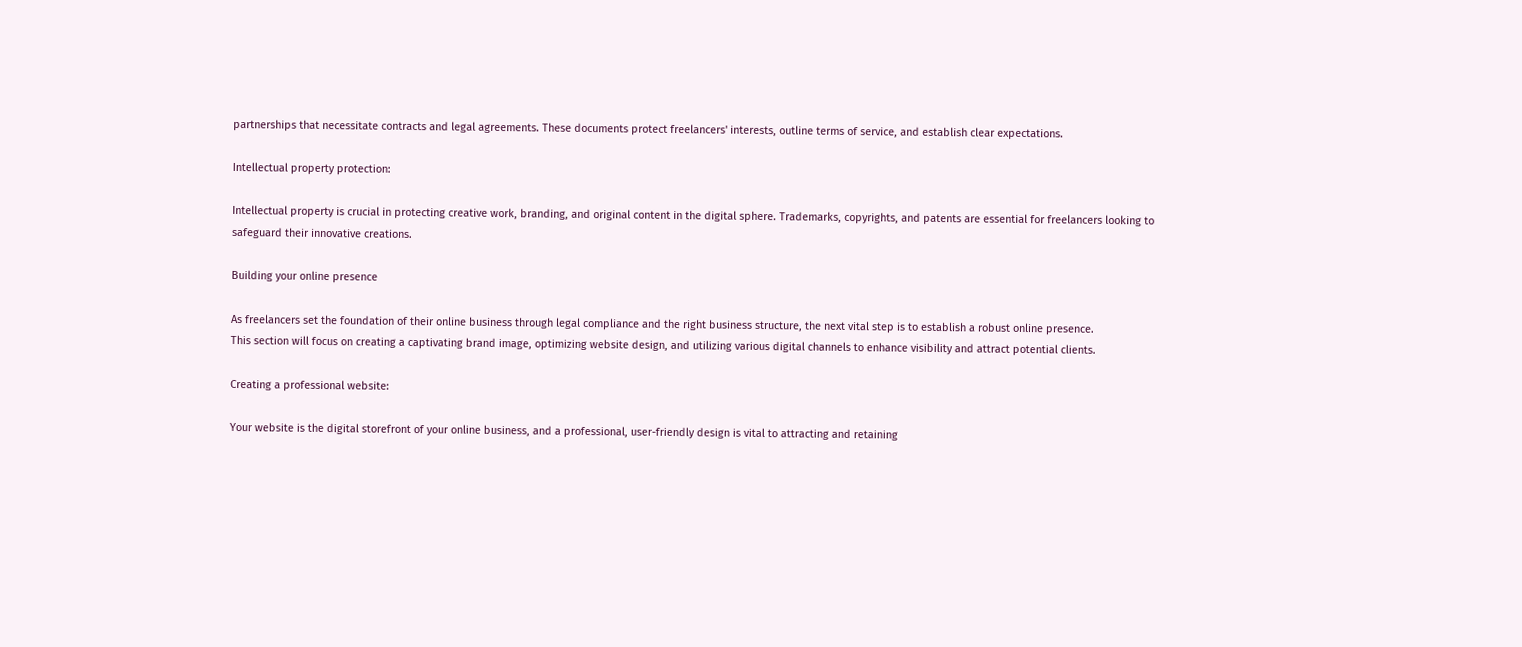partnerships that necessitate contracts and legal agreements. These documents protect freelancers' interests, outline terms of service, and establish clear expectations.

Intellectual property protection:

Intellectual property is crucial in protecting creative work, branding, and original content in the digital sphere. Trademarks, copyrights, and patents are essential for freelancers looking to safeguard their innovative creations.

Building your online presence

As freelancers set the foundation of their online business through legal compliance and the right business structure, the next vital step is to establish a robust online presence.
This section will focus on creating a captivating brand image, optimizing website design, and utilizing various digital channels to enhance visibility and attract potential clients.

Creating a professional website:

Your website is the digital storefront of your online business, and a professional, user-friendly design is vital to attracting and retaining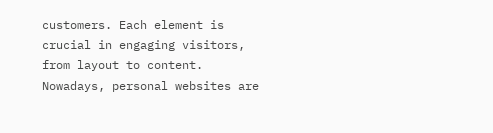customers. Each element is crucial in engaging visitors, from layout to content.
Nowadays, personal websites are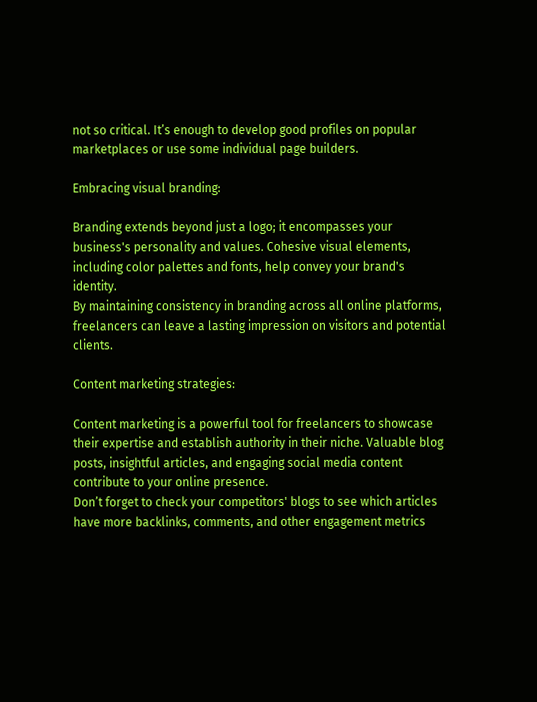not so critical. It’s enough to develop good profiles on popular marketplaces or use some individual page builders.

Embracing visual branding:

Branding extends beyond just a logo; it encompasses your business's personality and values. Cohesive visual elements, including color palettes and fonts, help convey your brand's identity.
By maintaining consistency in branding across all online platforms, freelancers can leave a lasting impression on visitors and potential clients.

Content marketing strategies:

Content marketing is a powerful tool for freelancers to showcase their expertise and establish authority in their niche. Valuable blog posts, insightful articles, and engaging social media content contribute to your online presence.
Don’t forget to check your competitors' blogs to see which articles have more backlinks, comments, and other engagement metrics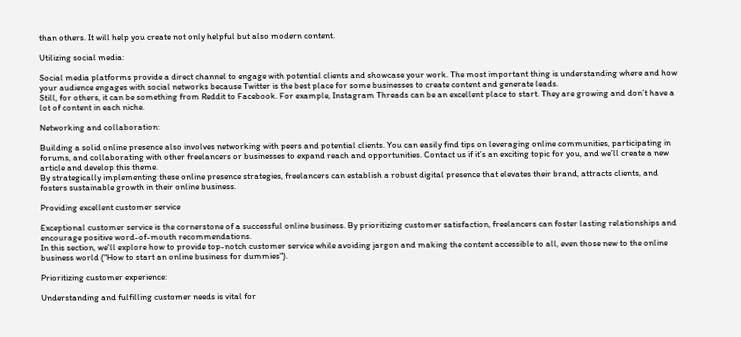than others. It will help you create not only helpful but also modern content.

Utilizing social media:

Social media platforms provide a direct channel to engage with potential clients and showcase your work. The most important thing is understanding where and how your audience engages with social networks because Twitter is the best place for some businesses to create content and generate leads.
Still, for others, it can be something from Reddit to Facebook. For example, Instagram Threads can be an excellent place to start. They are growing and don’t have a lot of content in each niche.

Networking and collaboration:

Building a solid online presence also involves networking with peers and potential clients. You can easily find tips on leveraging online communities, participating in forums, and collaborating with other freelancers or businesses to expand reach and opportunities. Contact us if it’s an exciting topic for you, and we’ll create a new article and develop this theme.
By strategically implementing these online presence strategies, freelancers can establish a robust digital presence that elevates their brand, attracts clients, and fosters sustainable growth in their online business.

Providing excellent customer service

Exceptional customer service is the cornerstone of a successful online business. By prioritizing customer satisfaction, freelancers can foster lasting relationships and encourage positive word-of-mouth recommendations.
In this section, we'll explore how to provide top-notch customer service while avoiding jargon and making the content accessible to all, even those new to the online business world ("How to start an online business for dummies").

Prioritizing customer experience:

Understanding and fulfilling customer needs is vital for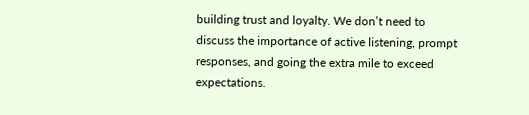building trust and loyalty. We don’t need to discuss the importance of active listening, prompt responses, and going the extra mile to exceed expectations.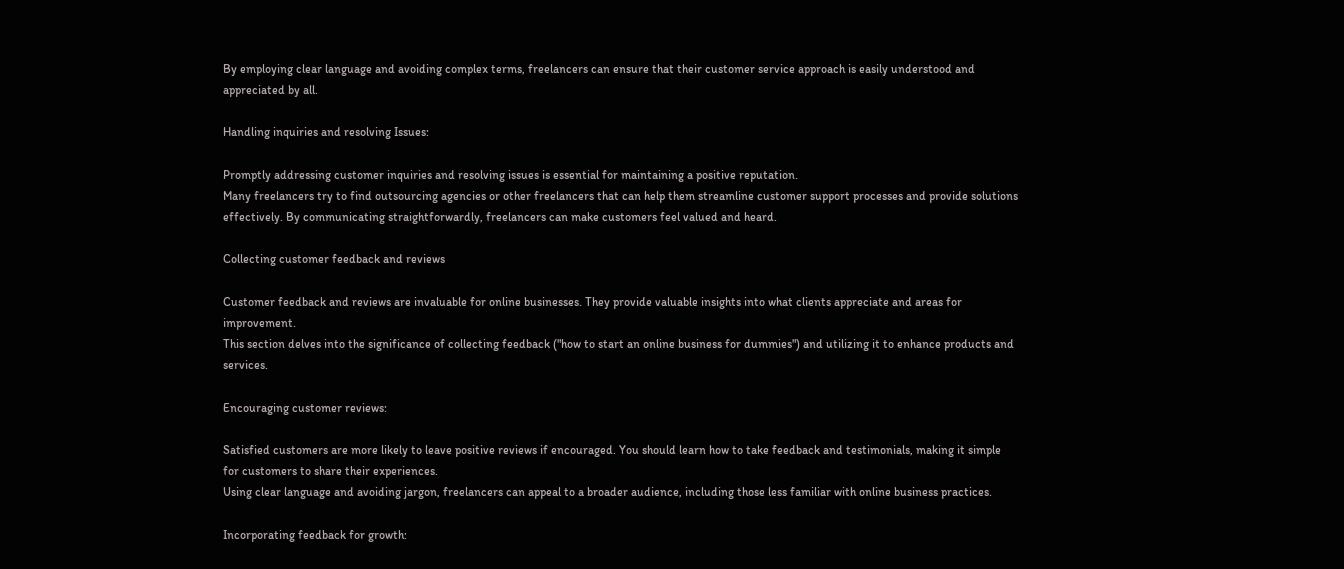By employing clear language and avoiding complex terms, freelancers can ensure that their customer service approach is easily understood and appreciated by all.

Handling inquiries and resolving Issues:

Promptly addressing customer inquiries and resolving issues is essential for maintaining a positive reputation.
Many freelancers try to find outsourcing agencies or other freelancers that can help them streamline customer support processes and provide solutions effectively. By communicating straightforwardly, freelancers can make customers feel valued and heard.

Collecting customer feedback and reviews

Customer feedback and reviews are invaluable for online businesses. They provide valuable insights into what clients appreciate and areas for improvement.
This section delves into the significance of collecting feedback ("how to start an online business for dummies") and utilizing it to enhance products and services.

Encouraging customer reviews:

Satisfied customers are more likely to leave positive reviews if encouraged. You should learn how to take feedback and testimonials, making it simple for customers to share their experiences.
Using clear language and avoiding jargon, freelancers can appeal to a broader audience, including those less familiar with online business practices.

Incorporating feedback for growth: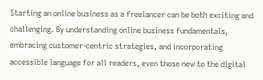Starting an online business as a freelancer can be both exciting and challenging. By understanding online business fundamentals, embracing customer-centric strategies, and incorporating accessible language for all readers, even those new to the digital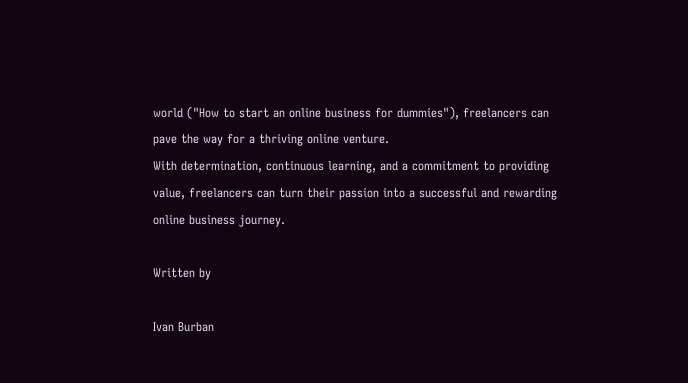world ("How to start an online business for dummies"), freelancers can pave the way for a thriving online venture.
With determination, continuous learning, and a commitment to providing value, freelancers can turn their passion into a successful and rewarding online business journey.

Written by

Ivan Burban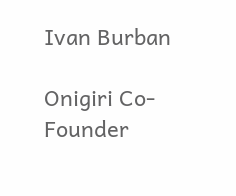Ivan Burban

Onigiri Co-Founder